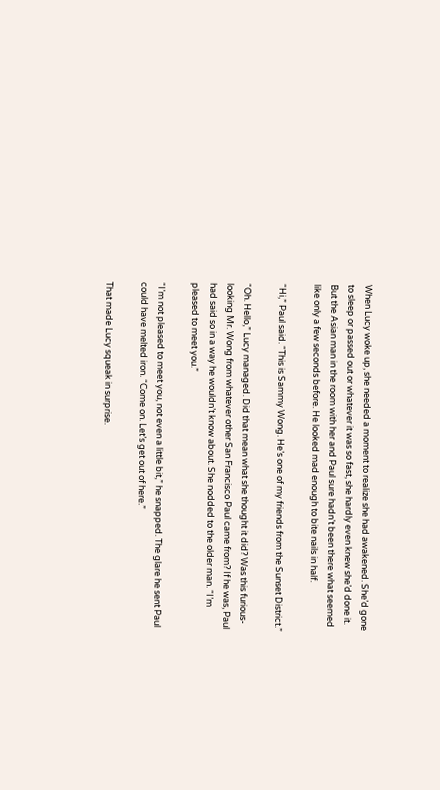When Lucy woke up, she needed a moment to realize she had awakened. She’d gone to sleep or passed out or whatever it was so fast, she hardly even knew she’d done it. But the Asian man in the room with her and Paul sure hadn’t been there what seemed like only a few seconds before. He looked mad enough to bite nails in half.

“Hi,” Paul said. “This is Sammy Wong. He’s one of my friends from the Sunset District.”

“Oh. Hello,” Lucy managed. Did that mean what she thought it did? Was this furious-looking Mr. Wong from whatever other San Francisco Paul came from? If he was, Paul had said so in a way he wouldn’t know about. She nodded to the older man. “I’m pleased to meet you.”

“I’m not pleased to meet you, not even a little bit,” he snapped. The glare he sent Paul could have melted iron. “Come on. Let’s get out of here.”

That made Lucy squeak in surprise.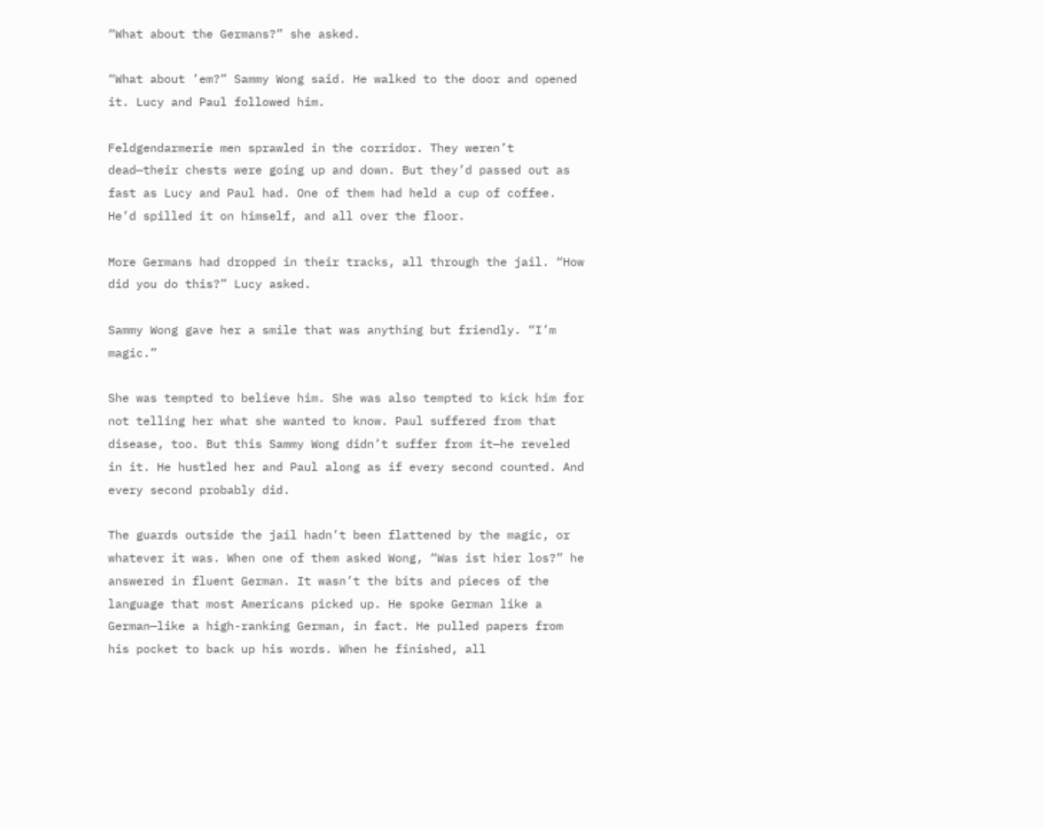“What about the Germans?” she asked.

“What about ’em?” Sammy Wong said. He walked to the door and opened it. Lucy and Paul followed him.

Feldgendarmerie men sprawled in the corridor. They weren’t dead—their chests were going up and down. But they’d passed out as fast as Lucy and Paul had. One of them had held a cup of coffee. He’d spilled it on himself, and all over the floor.

More Germans had dropped in their tracks, all through the jail. “How did you do this?” Lucy asked.

Sammy Wong gave her a smile that was anything but friendly. “I’m magic.”

She was tempted to believe him. She was also tempted to kick him for not telling her what she wanted to know. Paul suffered from that disease, too. But this Sammy Wong didn’t suffer from it—he reveled in it. He hustled her and Paul along as if every second counted. And every second probably did.

The guards outside the jail hadn’t been flattened by the magic, or whatever it was. When one of them asked Wong, “Was ist hier los?” he answered in fluent German. It wasn’t the bits and pieces of the language that most Americans picked up. He spoke German like a German—like a high-ranking German, in fact. He pulled papers from his pocket to back up his words. When he finished, all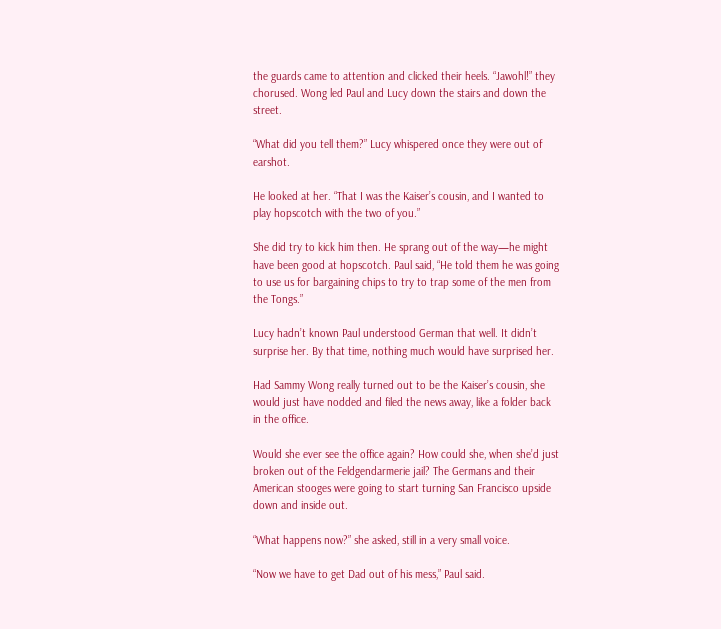the guards came to attention and clicked their heels. “Jawohl!” they chorused. Wong led Paul and Lucy down the stairs and down the street.

“What did you tell them?” Lucy whispered once they were out of earshot.

He looked at her. “That I was the Kaiser’s cousin, and I wanted to play hopscotch with the two of you.”

She did try to kick him then. He sprang out of the way—he might have been good at hopscotch. Paul said, “He told them he was going to use us for bargaining chips to try to trap some of the men from the Tongs.”

Lucy hadn’t known Paul understood German that well. It didn’t surprise her. By that time, nothing much would have surprised her.

Had Sammy Wong really turned out to be the Kaiser’s cousin, she would just have nodded and filed the news away, like a folder back in the office.

Would she ever see the office again? How could she, when she’d just broken out of the Feldgendarmerie jail? The Germans and their American stooges were going to start turning San Francisco upside down and inside out.

“What happens now?” she asked, still in a very small voice.

“Now we have to get Dad out of his mess,” Paul said.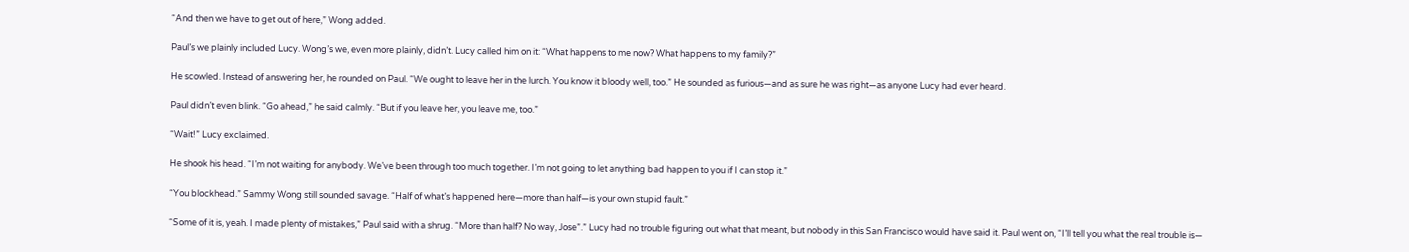“And then we have to get out of here,” Wong added.

Paul’s we plainly included Lucy. Wong’s we, even more plainly, didn’t. Lucy called him on it: “What happens to me now? What happens to my family?”

He scowled. Instead of answering her, he rounded on Paul. “We ought to leave her in the lurch. You know it bloody well, too.” He sounded as furious—and as sure he was right—as anyone Lucy had ever heard.

Paul didn’t even blink. “Go ahead,” he said calmly. “But if you leave her, you leave me, too.”

“Wait!” Lucy exclaimed.

He shook his head. “I’m not waiting for anybody. We’ve been through too much together. I’m not going to let anything bad happen to you if I can stop it.”

“You blockhead.” Sammy Wong still sounded savage. “Half of what’s happened here—more than half—is your own stupid fault.”

“Some of it is, yeah. I made plenty of mistakes,” Paul said with a shrug. “More than half? No way, Jose”.” Lucy had no trouble figuring out what that meant, but nobody in this San Francisco would have said it. Paul went on, “I’ll tell you what the real trouble is—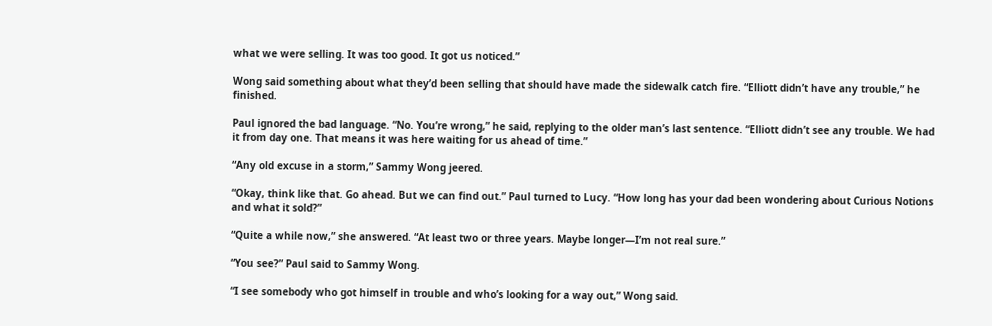what we were selling. It was too good. It got us noticed.”

Wong said something about what they’d been selling that should have made the sidewalk catch fire. “Elliott didn’t have any trouble,” he finished.

Paul ignored the bad language. “No. You’re wrong,” he said, replying to the older man’s last sentence. “Elliott didn’t see any trouble. We had it from day one. That means it was here waiting for us ahead of time.”

“Any old excuse in a storm,” Sammy Wong jeered.

“Okay, think like that. Go ahead. But we can find out.” Paul turned to Lucy. “How long has your dad been wondering about Curious Notions and what it sold?”

“Quite a while now,” she answered. “At least two or three years. Maybe longer—I’m not real sure.”

“You see?” Paul said to Sammy Wong.

“I see somebody who got himself in trouble and who’s looking for a way out,” Wong said.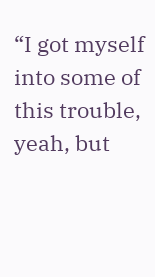“I got myself into some of this trouble, yeah, but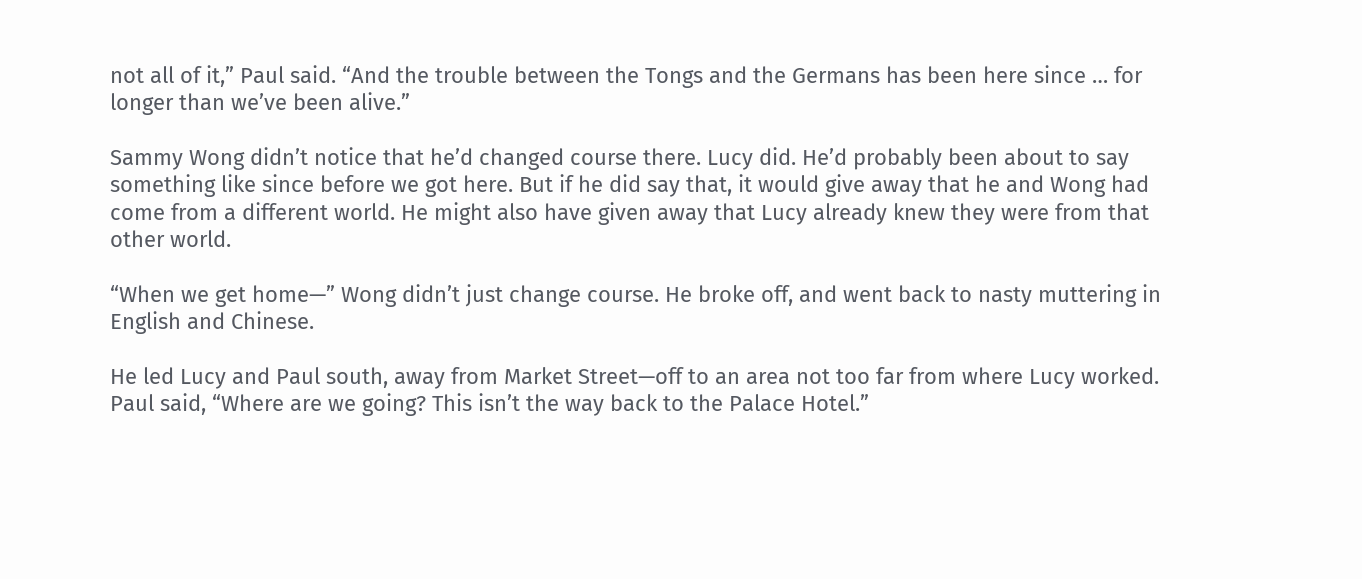not all of it,” Paul said. “And the trouble between the Tongs and the Germans has been here since … for longer than we’ve been alive.”

Sammy Wong didn’t notice that he’d changed course there. Lucy did. He’d probably been about to say something like since before we got here. But if he did say that, it would give away that he and Wong had come from a different world. He might also have given away that Lucy already knew they were from that other world.

“When we get home—” Wong didn’t just change course. He broke off, and went back to nasty muttering in English and Chinese.

He led Lucy and Paul south, away from Market Street—off to an area not too far from where Lucy worked. Paul said, “Where are we going? This isn’t the way back to the Palace Hotel.”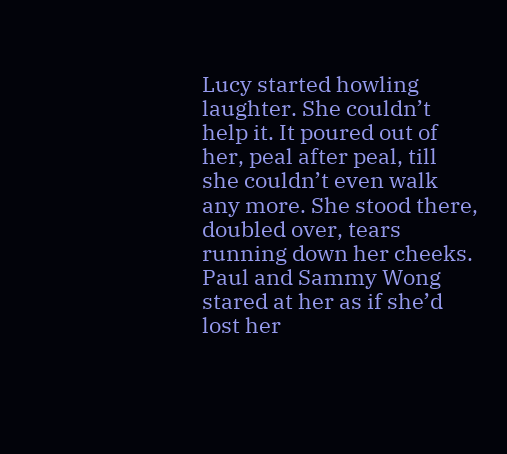Lucy started howling laughter. She couldn’t help it. It poured out of her, peal after peal, till she couldn’t even walk any more. She stood there, doubled over, tears running down her cheeks. Paul and Sammy Wong stared at her as if she’d lost her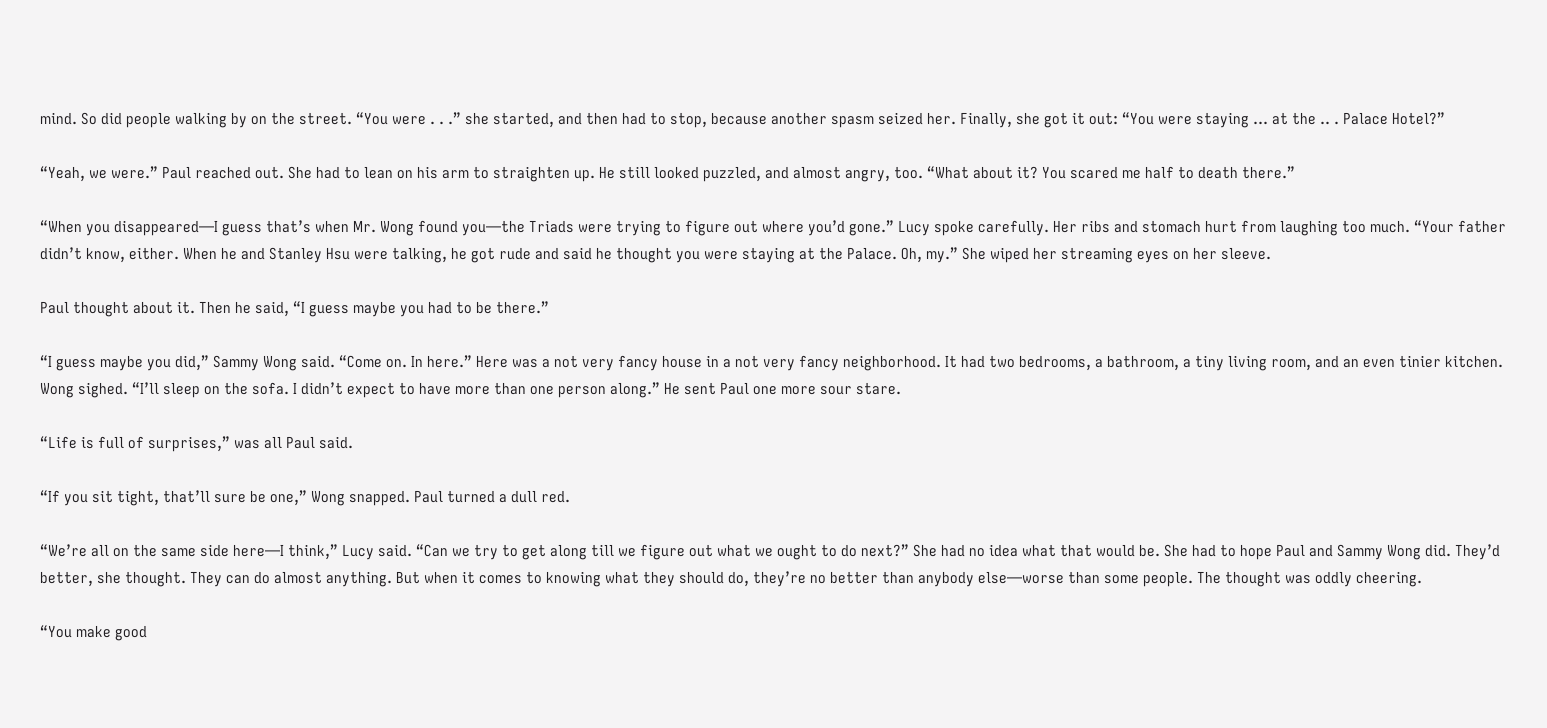mind. So did people walking by on the street. “You were . . .” she started, and then had to stop, because another spasm seized her. Finally, she got it out: “You were staying … at the .. . Palace Hotel?”

“Yeah, we were.” Paul reached out. She had to lean on his arm to straighten up. He still looked puzzled, and almost angry, too. “What about it? You scared me half to death there.”

“When you disappeared—I guess that’s when Mr. Wong found you—the Triads were trying to figure out where you’d gone.” Lucy spoke carefully. Her ribs and stomach hurt from laughing too much. “Your father didn’t know, either. When he and Stanley Hsu were talking, he got rude and said he thought you were staying at the Palace. Oh, my.” She wiped her streaming eyes on her sleeve.

Paul thought about it. Then he said, “I guess maybe you had to be there.”

“I guess maybe you did,” Sammy Wong said. “Come on. In here.” Here was a not very fancy house in a not very fancy neighborhood. It had two bedrooms, a bathroom, a tiny living room, and an even tinier kitchen. Wong sighed. “I’ll sleep on the sofa. I didn’t expect to have more than one person along.” He sent Paul one more sour stare.

“Life is full of surprises,” was all Paul said.

“If you sit tight, that’ll sure be one,” Wong snapped. Paul turned a dull red.

“We’re all on the same side here—I think,” Lucy said. “Can we try to get along till we figure out what we ought to do next?” She had no idea what that would be. She had to hope Paul and Sammy Wong did. They’d better, she thought. They can do almost anything. But when it comes to knowing what they should do, they’re no better than anybody else—worse than some people. The thought was oddly cheering.

“You make good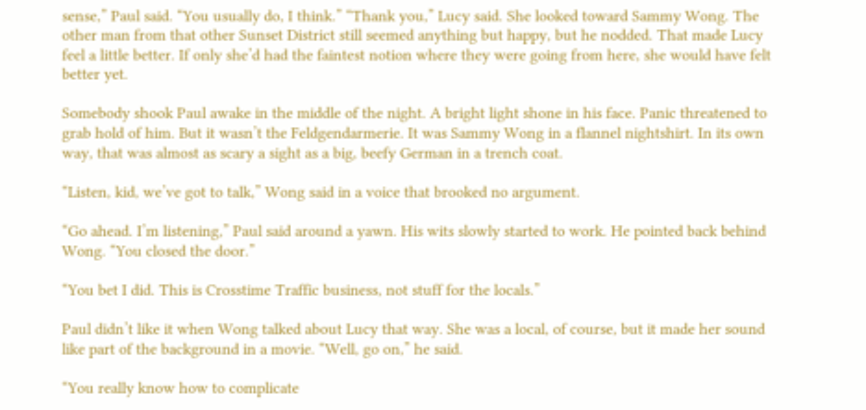sense,” Paul said. “You usually do, I think.” “Thank you,” Lucy said. She looked toward Sammy Wong. The other man from that other Sunset District still seemed anything but happy, but he nodded. That made Lucy feel a little better. If only she’d had the faintest notion where they were going from here, she would have felt better yet.

Somebody shook Paul awake in the middle of the night. A bright light shone in his face. Panic threatened to grab hold of him. But it wasn’t the Feldgendarmerie. It was Sammy Wong in a flannel nightshirt. In its own way, that was almost as scary a sight as a big, beefy German in a trench coat.

“Listen, kid, we’ve got to talk,” Wong said in a voice that brooked no argument.

“Go ahead. I’m listening,” Paul said around a yawn. His wits slowly started to work. He pointed back behind Wong. “You closed the door.”

“You bet I did. This is Crosstime Traffic business, not stuff for the locals.”

Paul didn’t like it when Wong talked about Lucy that way. She was a local, of course, but it made her sound like part of the background in a movie. “Well, go on,” he said.

“You really know how to complicate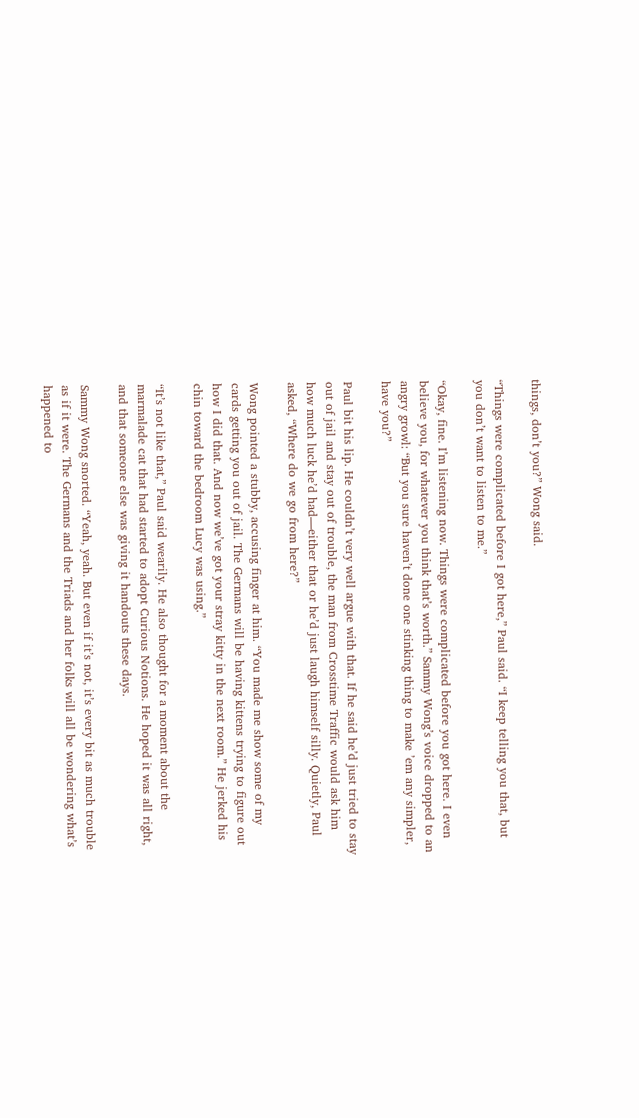things, don’t you?” Wong said.

“Things were complicated before I got here,” Paul said. “I keep telling you that, but you don’t want to listen to me.”

“Okay, fine. I’m listening now. Things were complicated before you got here. I even believe you, for whatever you think that’s worth.” Sammy Wong’s voice dropped to an angry growl: “But you sure haven’t done one stinking thing to make ’em any simpler, have you?”

Paul bit his lip. He couldn’t very well argue with that. If he said he’d just tried to stay out of jail and stay out of trouble, the man from Crosstime Traffic would ask him how much luck he’d had—either that or he’d just laugh himself silly. Quietly, Paul asked, “Where do we go from here?”

Wong pointed a stubby, accusing finger at him. “You made me show some of my cards getting you out of jail. The Germans will be having kittens trying to figure out how I did that. And now we’ve got your stray kitty in the next room.” He jerked his chin toward the bedroom Lucy was using.”

“It’s not like that,” Paul said wearily. He also thought for a moment about the marmalade cat that had started to adopt Curious Notions. He hoped it was all right, and that someone else was giving it handouts these days.

Sammy Wong snorted. “Yeah, yeah. But even if it’s not, it’s every bit as much trouble as if it were. The Germans and the Triads and her folks will all be wondering what’s happened to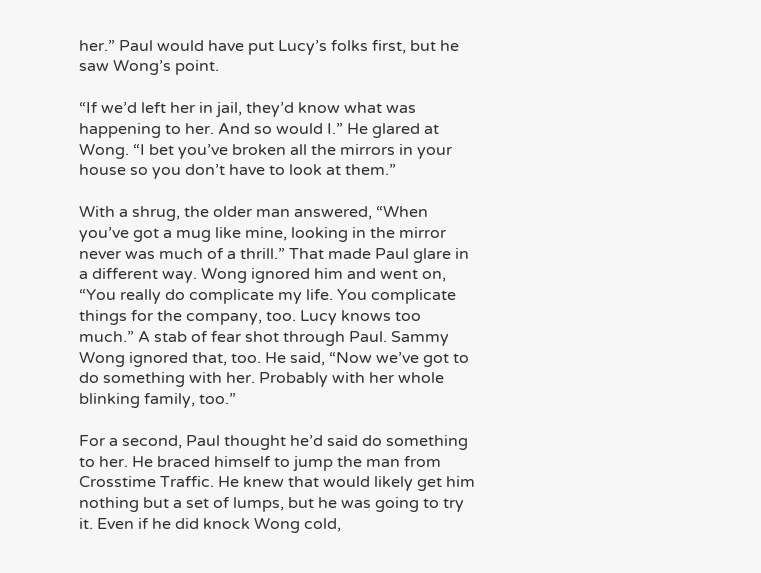her.” Paul would have put Lucy’s folks first, but he saw Wong’s point.

“If we’d left her in jail, they’d know what was happening to her. And so would I.” He glared at Wong. “I bet you’ve broken all the mirrors in your house so you don’t have to look at them.”

With a shrug, the older man answered, “When you’ve got a mug like mine, looking in the mirror never was much of a thrill.” That made Paul glare in a different way. Wong ignored him and went on, “You really do complicate my life. You complicate things for the company, too. Lucy knows too much.” A stab of fear shot through Paul. Sammy Wong ignored that, too. He said, “Now we’ve got to do something with her. Probably with her whole blinking family, too.”

For a second, Paul thought he’d said do something to her. He braced himself to jump the man from Crosstime Traffic. He knew that would likely get him nothing but a set of lumps, but he was going to try it. Even if he did knock Wong cold,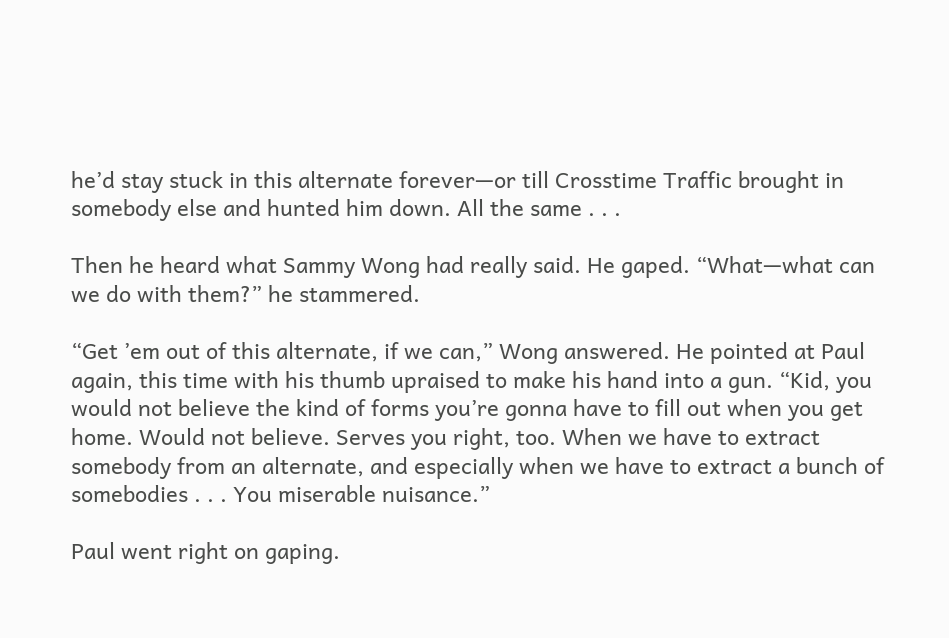he’d stay stuck in this alternate forever—or till Crosstime Traffic brought in somebody else and hunted him down. All the same . . .

Then he heard what Sammy Wong had really said. He gaped. “What—what can we do with them?” he stammered.

“Get ’em out of this alternate, if we can,” Wong answered. He pointed at Paul again, this time with his thumb upraised to make his hand into a gun. “Kid, you would not believe the kind of forms you’re gonna have to fill out when you get home. Would not believe. Serves you right, too. When we have to extract somebody from an alternate, and especially when we have to extract a bunch of somebodies . . . You miserable nuisance.”

Paul went right on gaping.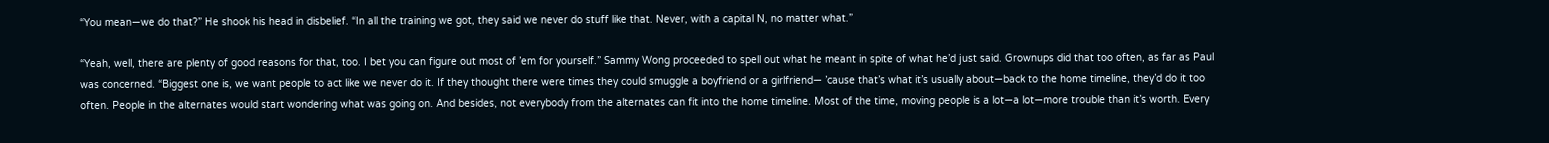“You mean—we do that?” He shook his head in disbelief. “In all the training we got, they said we never do stuff like that. Never, with a capital N, no matter what.”

“Yeah, well, there are plenty of good reasons for that, too. I bet you can figure out most of ’em for yourself.” Sammy Wong proceeded to spell out what he meant in spite of what he’d just said. Grownups did that too often, as far as Paul was concerned. “Biggest one is, we want people to act like we never do it. If they thought there were times they could smuggle a boyfriend or a girlfriend— ’cause that’s what it’s usually about—back to the home timeline, they’d do it too often. People in the alternates would start wondering what was going on. And besides, not everybody from the alternates can fit into the home timeline. Most of the time, moving people is a lot—a lot—more trouble than it’s worth. Every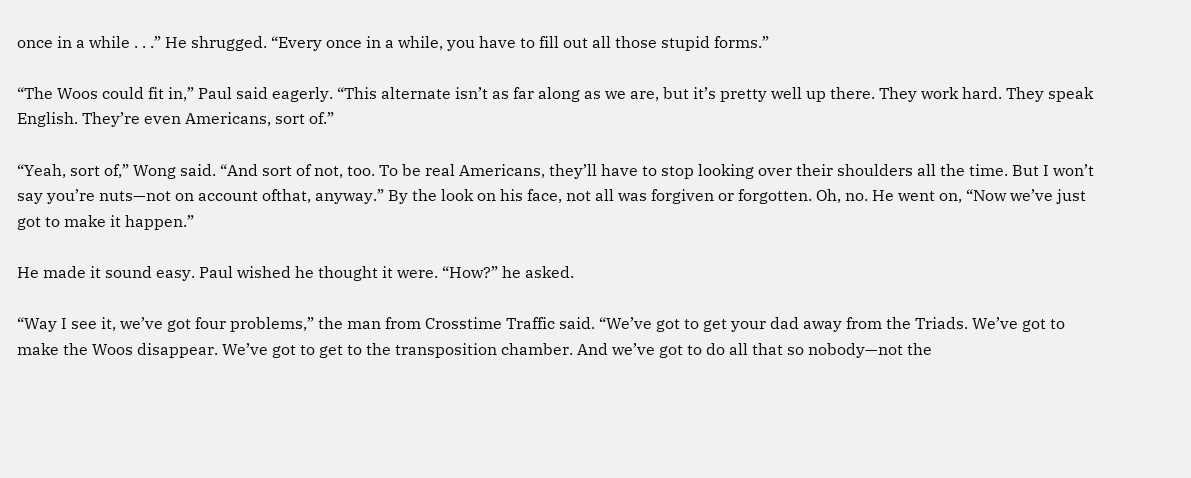once in a while . . .” He shrugged. “Every once in a while, you have to fill out all those stupid forms.”

“The Woos could fit in,” Paul said eagerly. “This alternate isn’t as far along as we are, but it’s pretty well up there. They work hard. They speak English. They’re even Americans, sort of.”

“Yeah, sort of,” Wong said. “And sort of not, too. To be real Americans, they’ll have to stop looking over their shoulders all the time. But I won’t say you’re nuts—not on account ofthat, anyway.” By the look on his face, not all was forgiven or forgotten. Oh, no. He went on, “Now we’ve just got to make it happen.”

He made it sound easy. Paul wished he thought it were. “How?” he asked.

“Way I see it, we’ve got four problems,” the man from Crosstime Traffic said. “We’ve got to get your dad away from the Triads. We’ve got to make the Woos disappear. We’ve got to get to the transposition chamber. And we’ve got to do all that so nobody—not the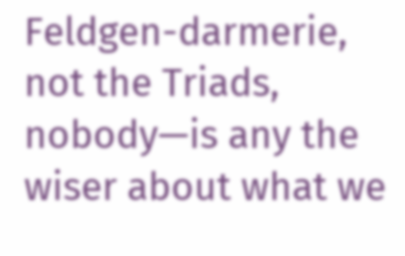Feldgen-darmerie, not the Triads, nobody—is any the wiser about what we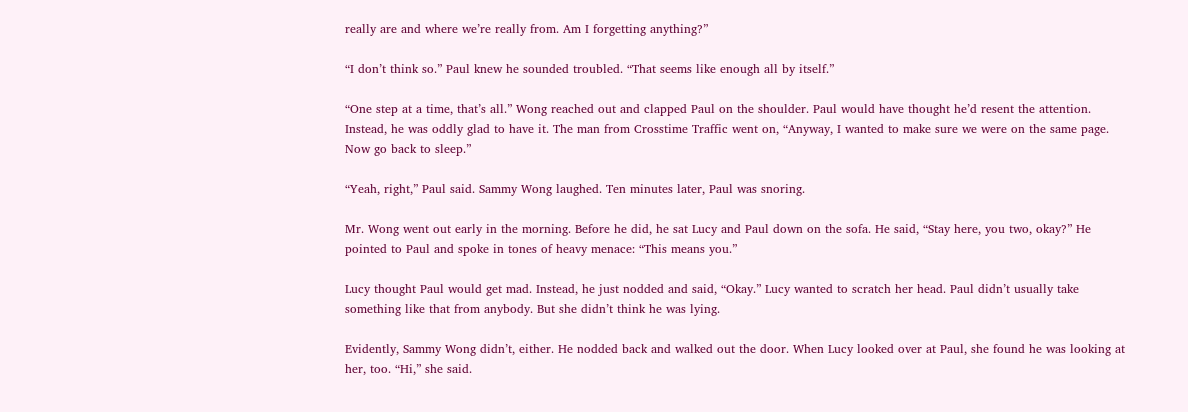really are and where we’re really from. Am I forgetting anything?”

“I don’t think so.” Paul knew he sounded troubled. “That seems like enough all by itself.”

“One step at a time, that’s all.” Wong reached out and clapped Paul on the shoulder. Paul would have thought he’d resent the attention. Instead, he was oddly glad to have it. The man from Crosstime Traffic went on, “Anyway, I wanted to make sure we were on the same page. Now go back to sleep.”

“Yeah, right,” Paul said. Sammy Wong laughed. Ten minutes later, Paul was snoring.

Mr. Wong went out early in the morning. Before he did, he sat Lucy and Paul down on the sofa. He said, “Stay here, you two, okay?” He pointed to Paul and spoke in tones of heavy menace: “This means you.”

Lucy thought Paul would get mad. Instead, he just nodded and said, “Okay.” Lucy wanted to scratch her head. Paul didn’t usually take something like that from anybody. But she didn’t think he was lying.

Evidently, Sammy Wong didn’t, either. He nodded back and walked out the door. When Lucy looked over at Paul, she found he was looking at her, too. “Hi,” she said.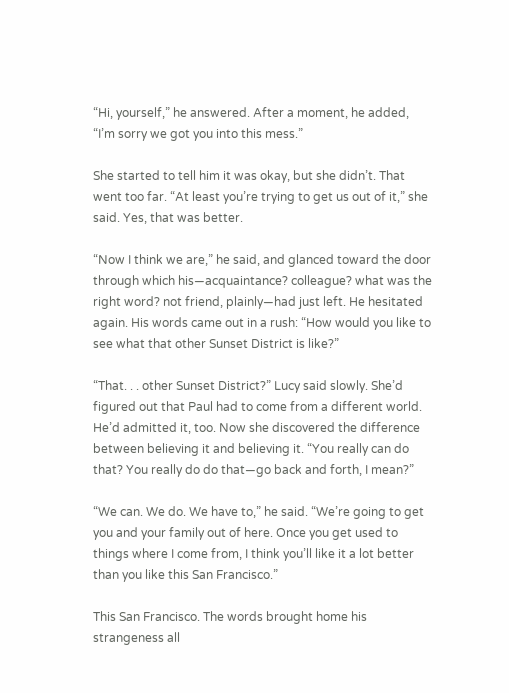“Hi, yourself,” he answered. After a moment, he added, “I’m sorry we got you into this mess.”

She started to tell him it was okay, but she didn’t. That went too far. “At least you’re trying to get us out of it,” she said. Yes, that was better.

“Now I think we are,” he said, and glanced toward the door through which his—acquaintance? colleague? what was the right word? not friend, plainly—had just left. He hesitated again. His words came out in a rush: “How would you like to see what that other Sunset District is like?”

“That. . . other Sunset District?” Lucy said slowly. She’d figured out that Paul had to come from a different world. He’d admitted it, too. Now she discovered the difference between believing it and believing it. “You really can do that? You really do do that—go back and forth, I mean?”

“We can. We do. We have to,” he said. “We’re going to get you and your family out of here. Once you get used to things where I come from, I think you’ll like it a lot better than you like this San Francisco.”

This San Francisco. The words brought home his strangeness all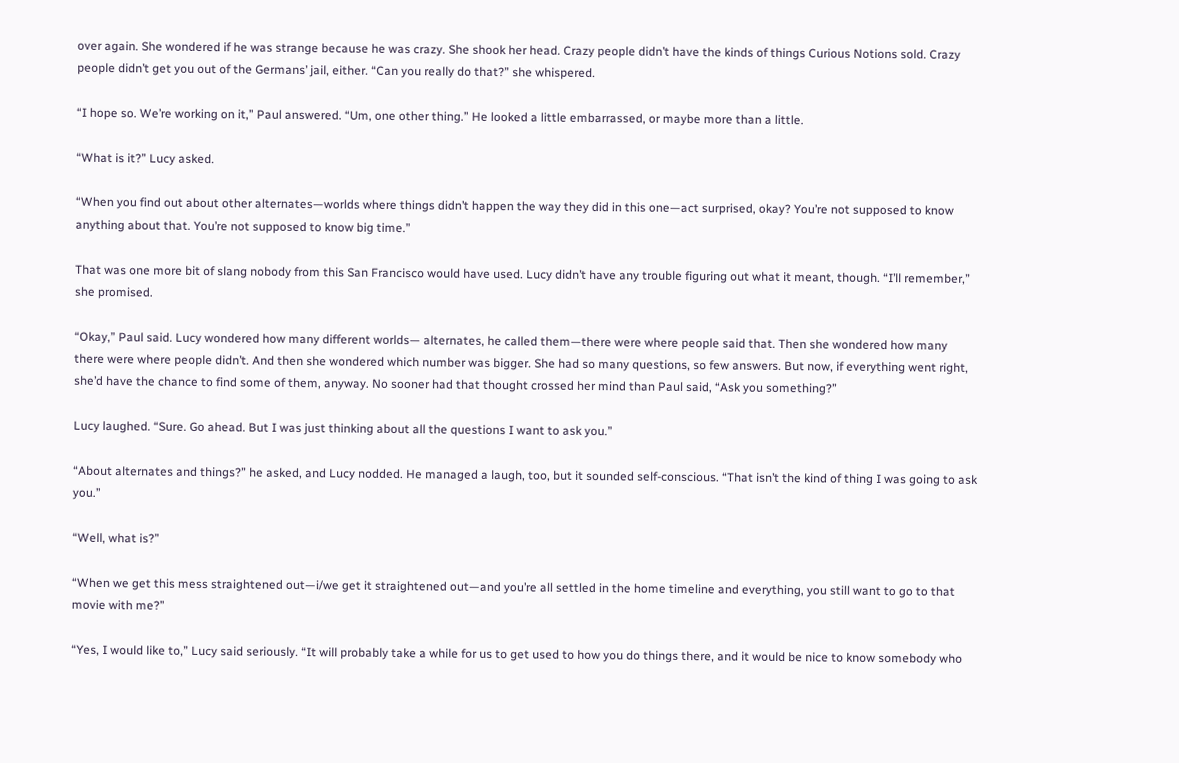over again. She wondered if he was strange because he was crazy. She shook her head. Crazy people didn’t have the kinds of things Curious Notions sold. Crazy people didn’t get you out of the Germans’ jail, either. “Can you really do that?” she whispered.

“I hope so. We’re working on it,” Paul answered. “Um, one other thing.” He looked a little embarrassed, or maybe more than a little.

“What is it?” Lucy asked.

“When you find out about other alternates—worlds where things didn’t happen the way they did in this one—act surprised, okay? You’re not supposed to know anything about that. You’re not supposed to know big time.”

That was one more bit of slang nobody from this San Francisco would have used. Lucy didn’t have any trouble figuring out what it meant, though. “I’ll remember,” she promised.

“Okay,” Paul said. Lucy wondered how many different worlds— alternates, he called them—there were where people said that. Then she wondered how many there were where people didn’t. And then she wondered which number was bigger. She had so many questions, so few answers. But now, if everything went right, she’d have the chance to find some of them, anyway. No sooner had that thought crossed her mind than Paul said, “Ask you something?”

Lucy laughed. “Sure. Go ahead. But I was just thinking about all the questions I want to ask you.”

“About alternates and things?” he asked, and Lucy nodded. He managed a laugh, too, but it sounded self-conscious. “That isn’t the kind of thing I was going to ask you.”

“Well, what is?”

“When we get this mess straightened out—i/we get it straightened out—and you’re all settled in the home timeline and everything, you still want to go to that movie with me?”

“Yes, I would like to,” Lucy said seriously. “It will probably take a while for us to get used to how you do things there, and it would be nice to know somebody who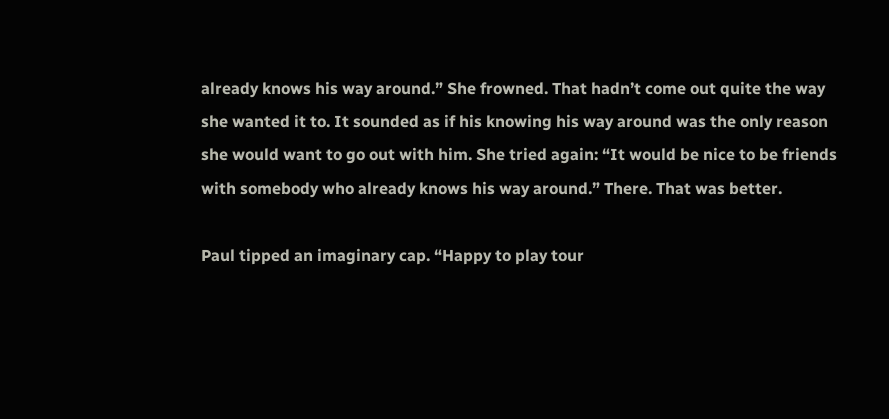already knows his way around.” She frowned. That hadn’t come out quite the way she wanted it to. It sounded as if his knowing his way around was the only reason she would want to go out with him. She tried again: “It would be nice to be friends with somebody who already knows his way around.” There. That was better.

Paul tipped an imaginary cap. “Happy to play tour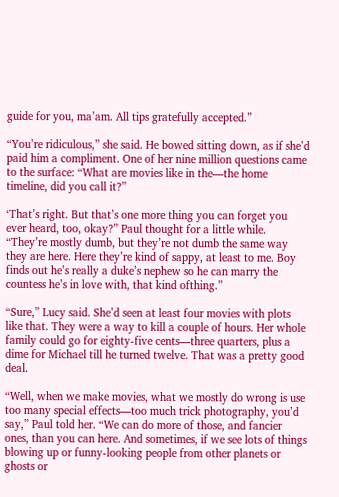guide for you, ma’am. All tips gratefully accepted.”

“You’re ridiculous,” she said. He bowed sitting down, as if she’d paid him a compliment. One of her nine million questions came to the surface: “What are movies like in the—the home timeline, did you call it?”

‘That’s right. But that’s one more thing you can forget you ever heard, too, okay?” Paul thought for a little while. “They’re mostly dumb, but they’re not dumb the same way they are here. Here they’re kind of sappy, at least to me. Boy finds out he’s really a duke’s nephew so he can marry the countess he’s in love with, that kind ofthing.”

“Sure,” Lucy said. She’d seen at least four movies with plots like that. They were a way to kill a couple of hours. Her whole family could go for eighty-five cents—three quarters, plus a dime for Michael till he turned twelve. That was a pretty good deal.

“Well, when we make movies, what we mostly do wrong is use too many special effects—too much trick photography, you’d say,” Paul told her. “We can do more of those, and fancier ones, than you can here. And sometimes, if we see lots of things blowing up or funny-looking people from other planets or ghosts or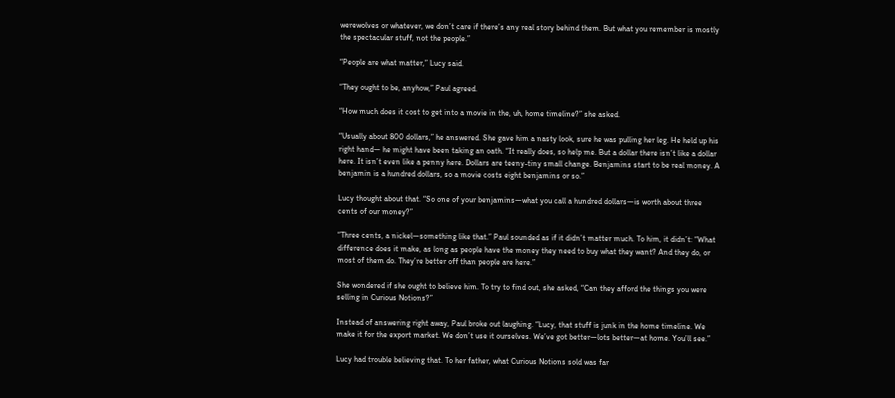werewolves or whatever, we don’t care if there’s any real story behind them. But what you remember is mostly the spectacular stuff, not the people.”

“People are what matter,” Lucy said.

“They ought to be, anyhow,” Paul agreed.

“How much does it cost to get into a movie in the, uh, home timeline?” she asked.

“Usually about 800 dollars,” he answered. She gave him a nasty look, sure he was pulling her leg. He held up his right hand— he might have been taking an oath. “It really does, so help me. But a dollar there isn’t like a dollar here. It isn’t even like a penny here. Dollars are teeny-tiny small change. Benjamins start to be real money. A benjamin is a hundred dollars, so a movie costs eight benjamins or so.”

Lucy thought about that. “So one of your benjamins—what you call a hundred dollars—is worth about three cents of our money?”

“Three cents, a nickel—something like that.” Paul sounded as if it didn’t matter much. To him, it didn’t: “What difference does it make, as long as people have the money they need to buy what they want? And they do, or most of them do. They’re better off than people are here.”

She wondered if she ought to believe him. To try to find out, she asked, “Can they afford the things you were selling in Curious Notions?”

Instead of answering right away, Paul broke out laughing. “Lucy, that stuff is junk in the home timeline. We make it for the export market. We don’t use it ourselves. We’ve got better—lots better—at home. You’ll see.”

Lucy had trouble believing that. To her father, what Curious Notions sold was far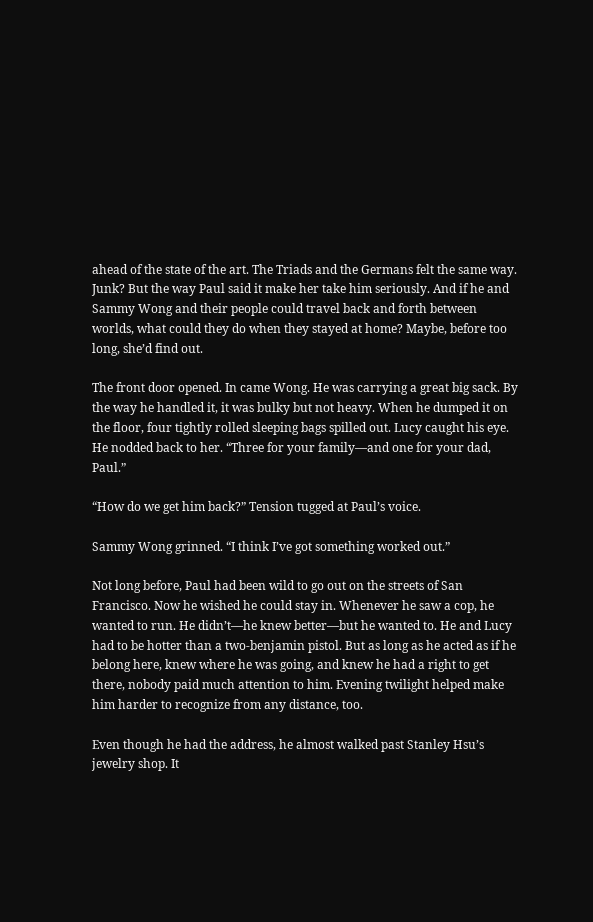ahead of the state of the art. The Triads and the Germans felt the same way. Junk? But the way Paul said it make her take him seriously. And if he and Sammy Wong and their people could travel back and forth between worlds, what could they do when they stayed at home? Maybe, before too long, she’d find out.

The front door opened. In came Wong. He was carrying a great big sack. By the way he handled it, it was bulky but not heavy. When he dumped it on the floor, four tightly rolled sleeping bags spilled out. Lucy caught his eye. He nodded back to her. “Three for your family—and one for your dad, Paul.”

“How do we get him back?” Tension tugged at Paul’s voice.

Sammy Wong grinned. “I think I’ve got something worked out.”

Not long before, Paul had been wild to go out on the streets of San Francisco. Now he wished he could stay in. Whenever he saw a cop, he wanted to run. He didn’t—he knew better—but he wanted to. He and Lucy had to be hotter than a two-benjamin pistol. But as long as he acted as if he belong here, knew where he was going, and knew he had a right to get there, nobody paid much attention to him. Evening twilight helped make him harder to recognize from any distance, too.

Even though he had the address, he almost walked past Stanley Hsu’s jewelry shop. It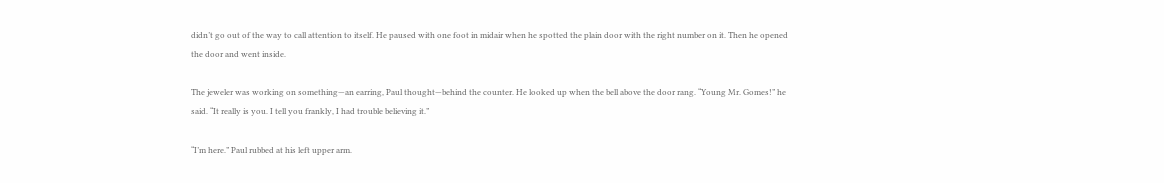didn’t go out of the way to call attention to itself. He paused with one foot in midair when he spotted the plain door with the right number on it. Then he opened the door and went inside.

The jeweler was working on something—an earring, Paul thought—behind the counter. He looked up when the bell above the door rang. “Young Mr. Gomes!” he said. “It really is you. I tell you frankly, I had trouble believing it.”

“I’m here.” Paul rubbed at his left upper arm.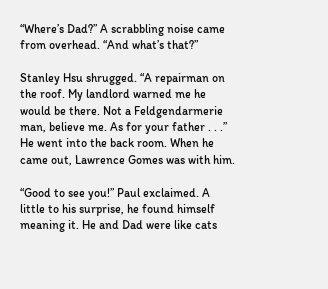“Where’s Dad?” A scrabbling noise came from overhead. “And what’s that?”

Stanley Hsu shrugged. “A repairman on the roof. My landlord warned me he would be there. Not a Feldgendarmerie man, believe me. As for your father . . .” He went into the back room. When he came out, Lawrence Gomes was with him.

“Good to see you!” Paul exclaimed. A little to his surprise, he found himself meaning it. He and Dad were like cats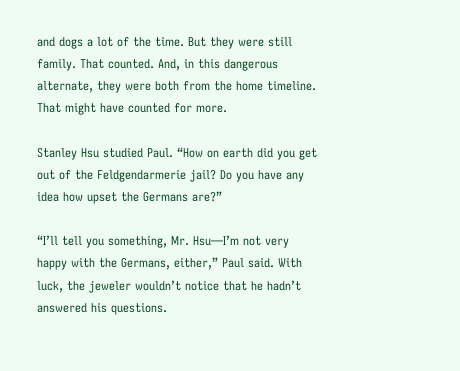and dogs a lot of the time. But they were still family. That counted. And, in this dangerous alternate, they were both from the home timeline. That might have counted for more.

Stanley Hsu studied Paul. “How on earth did you get out of the Feldgendarmerie jail? Do you have any idea how upset the Germans are?”

“I’ll tell you something, Mr. Hsu—I’m not very happy with the Germans, either,” Paul said. With luck, the jeweler wouldn’t notice that he hadn’t answered his questions.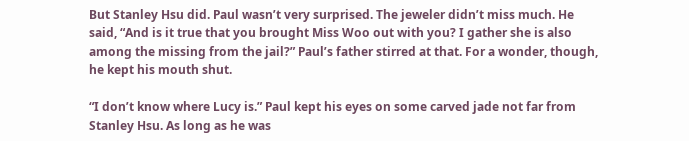But Stanley Hsu did. Paul wasn’t very surprised. The jeweler didn’t miss much. He said, “And is it true that you brought Miss Woo out with you? I gather she is also among the missing from the jail?” Paul’s father stirred at that. For a wonder, though, he kept his mouth shut.

“I don’t know where Lucy is.” Paul kept his eyes on some carved jade not far from Stanley Hsu. As long as he was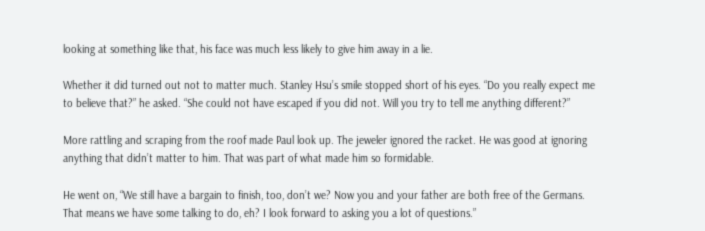looking at something like that, his face was much less likely to give him away in a lie.

Whether it did turned out not to matter much. Stanley Hsu’s smile stopped short of his eyes. “Do you really expect me to believe that?” he asked. “She could not have escaped if you did not. Will you try to tell me anything different?”

More rattling and scraping from the roof made Paul look up. The jeweler ignored the racket. He was good at ignoring anything that didn’t matter to him. That was part of what made him so formidable.

He went on, “We still have a bargain to finish, too, don’t we? Now you and your father are both free of the Germans. That means we have some talking to do, eh? I look forward to asking you a lot of questions.”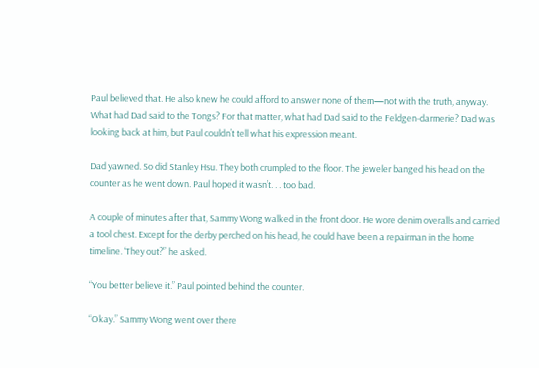Paul believed that. He also knew he could afford to answer none of them—not with the truth, anyway. What had Dad said to the Tongs? For that matter, what had Dad said to the Feldgen-darmerie? Dad was looking back at him, but Paul couldn’t tell what his expression meant.

Dad yawned. So did Stanley Hsu. They both crumpled to the floor. The jeweler banged his head on the counter as he went down. Paul hoped it wasn’t. . . too bad.

A couple of minutes after that, Sammy Wong walked in the front door. He wore denim overalls and carried a tool chest. Except for the derby perched on his head, he could have been a repairman in the home timeline. ‘They out?” he asked.

“You better believe it.” Paul pointed behind the counter.

“Okay.” Sammy Wong went over there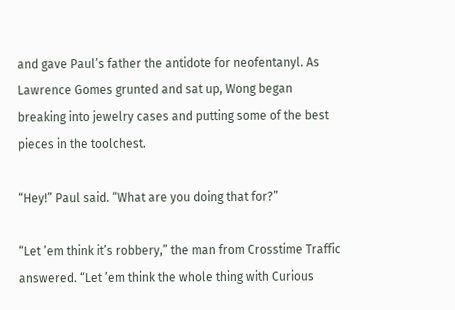and gave Paul’s father the antidote for neofentanyl. As Lawrence Gomes grunted and sat up, Wong began breaking into jewelry cases and putting some of the best pieces in the toolchest.

“Hey!” Paul said. “What are you doing that for?”

“Let ’em think it’s robbery,” the man from Crosstime Traffic answered. “Let ’em think the whole thing with Curious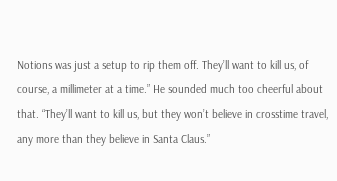Notions was just a setup to rip them off. They’ll want to kill us, of course, a millimeter at a time.” He sounded much too cheerful about that. “They’ll want to kill us, but they won’t believe in crosstime travel, any more than they believe in Santa Claus.”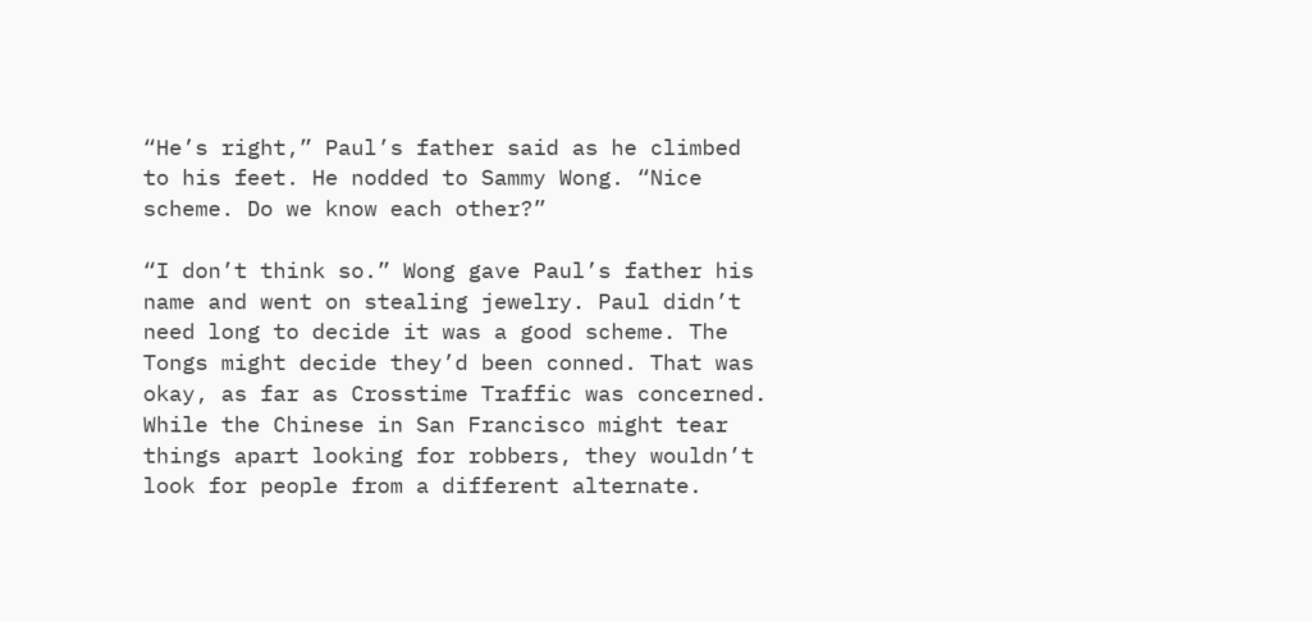“He’s right,” Paul’s father said as he climbed to his feet. He nodded to Sammy Wong. “Nice scheme. Do we know each other?”

“I don’t think so.” Wong gave Paul’s father his name and went on stealing jewelry. Paul didn’t need long to decide it was a good scheme. The Tongs might decide they’d been conned. That was okay, as far as Crosstime Traffic was concerned. While the Chinese in San Francisco might tear things apart looking for robbers, they wouldn’t look for people from a different alternate.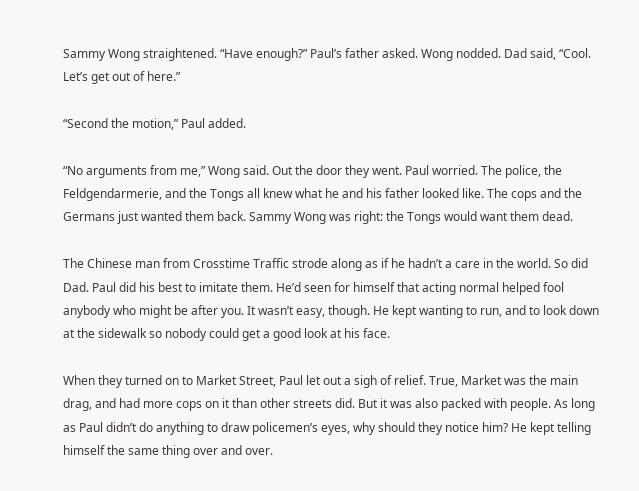Sammy Wong straightened. “Have enough?” Paul’s father asked. Wong nodded. Dad said, “Cool. Let’s get out of here.”

“Second the motion,” Paul added.

“No arguments from me,” Wong said. Out the door they went. Paul worried. The police, the Feldgendarmerie, and the Tongs all knew what he and his father looked like. The cops and the Germans just wanted them back. Sammy Wong was right: the Tongs would want them dead.

The Chinese man from Crosstime Traffic strode along as if he hadn’t a care in the world. So did Dad. Paul did his best to imitate them. He’d seen for himself that acting normal helped fool anybody who might be after you. It wasn’t easy, though. He kept wanting to run, and to look down at the sidewalk so nobody could get a good look at his face.

When they turned on to Market Street, Paul let out a sigh of relief. True, Market was the main drag, and had more cops on it than other streets did. But it was also packed with people. As long as Paul didn’t do anything to draw policemen’s eyes, why should they notice him? He kept telling himself the same thing over and over.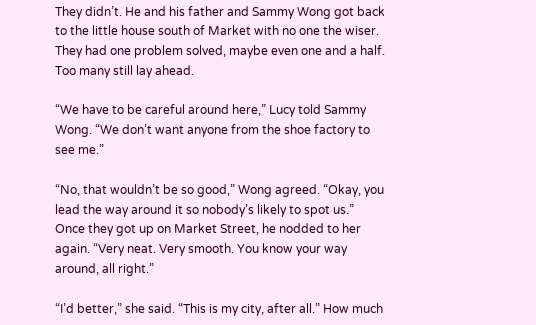They didn’t. He and his father and Sammy Wong got back to the little house south of Market with no one the wiser. They had one problem solved, maybe even one and a half. Too many still lay ahead.

“We have to be careful around here,” Lucy told Sammy Wong. “We don’t want anyone from the shoe factory to see me.”

“No, that wouldn’t be so good,” Wong agreed. “Okay, you lead the way around it so nobody’s likely to spot us.” Once they got up on Market Street, he nodded to her again. “Very neat. Very smooth. You know your way around, all right.”

“I’d better,” she said. “This is my city, after all.” How much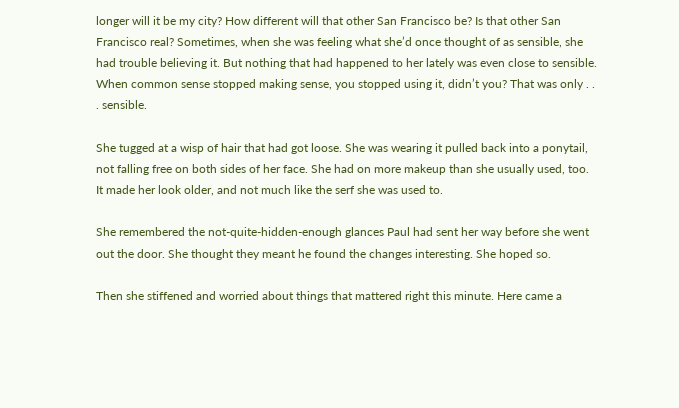longer will it be my city? How different will that other San Francisco be? Is that other San Francisco real? Sometimes, when she was feeling what she’d once thought of as sensible, she had trouble believing it. But nothing that had happened to her lately was even close to sensible. When common sense stopped making sense, you stopped using it, didn’t you? That was only . . . sensible.

She tugged at a wisp of hair that had got loose. She was wearing it pulled back into a ponytail, not falling free on both sides of her face. She had on more makeup than she usually used, too. It made her look older, and not much like the serf she was used to.

She remembered the not-quite-hidden-enough glances Paul had sent her way before she went out the door. She thought they meant he found the changes interesting. She hoped so.

Then she stiffened and worried about things that mattered right this minute. Here came a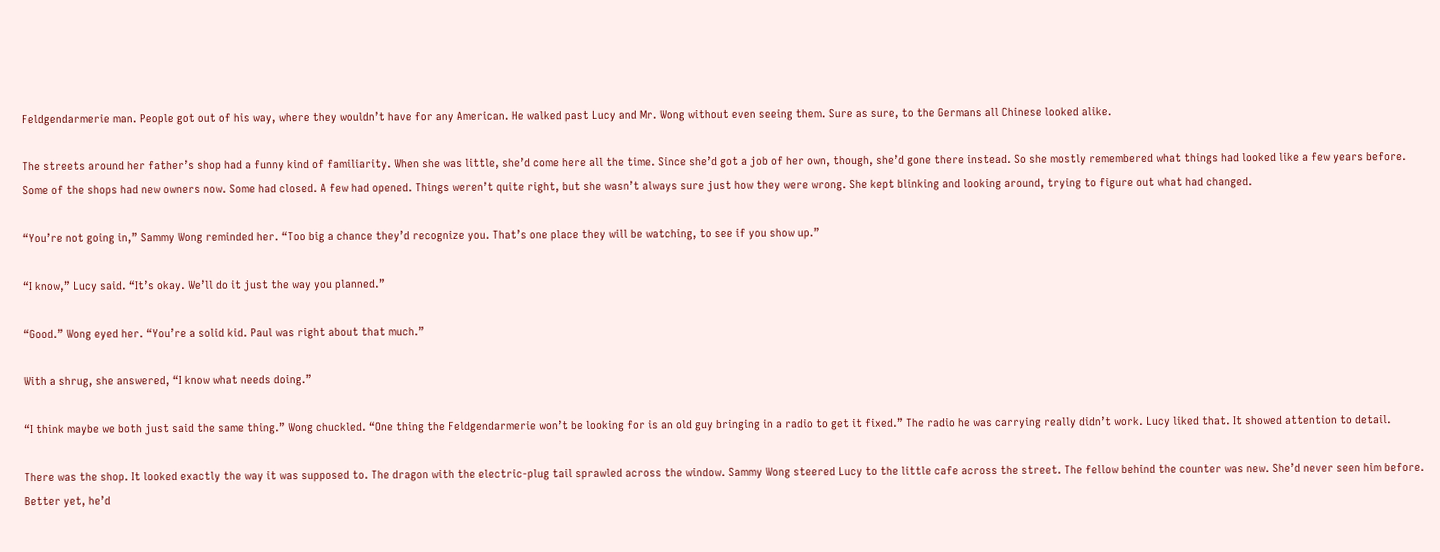Feldgendarmerie man. People got out of his way, where they wouldn’t have for any American. He walked past Lucy and Mr. Wong without even seeing them. Sure as sure, to the Germans all Chinese looked alike.

The streets around her father’s shop had a funny kind of familiarity. When she was little, she’d come here all the time. Since she’d got a job of her own, though, she’d gone there instead. So she mostly remembered what things had looked like a few years before. Some of the shops had new owners now. Some had closed. A few had opened. Things weren’t quite right, but she wasn’t always sure just how they were wrong. She kept blinking and looking around, trying to figure out what had changed.

“You’re not going in,” Sammy Wong reminded her. “Too big a chance they’d recognize you. That’s one place they will be watching, to see if you show up.”

“I know,” Lucy said. “It’s okay. We’ll do it just the way you planned.”

“Good.” Wong eyed her. “You’re a solid kid. Paul was right about that much.”

With a shrug, she answered, “I know what needs doing.”

“I think maybe we both just said the same thing.” Wong chuckled. “One thing the Feldgendarmerie won’t be looking for is an old guy bringing in a radio to get it fixed.” The radio he was carrying really didn’t work. Lucy liked that. It showed attention to detail.

There was the shop. It looked exactly the way it was supposed to. The dragon with the electric-plug tail sprawled across the window. Sammy Wong steered Lucy to the little cafe across the street. The fellow behind the counter was new. She’d never seen him before. Better yet, he’d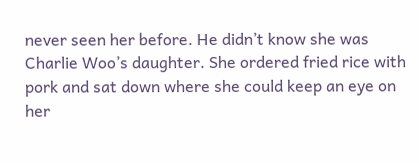never seen her before. He didn’t know she was Charlie Woo’s daughter. She ordered fried rice with pork and sat down where she could keep an eye on her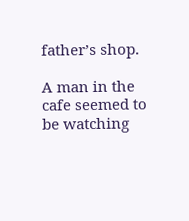father’s shop.

A man in the cafe seemed to be watching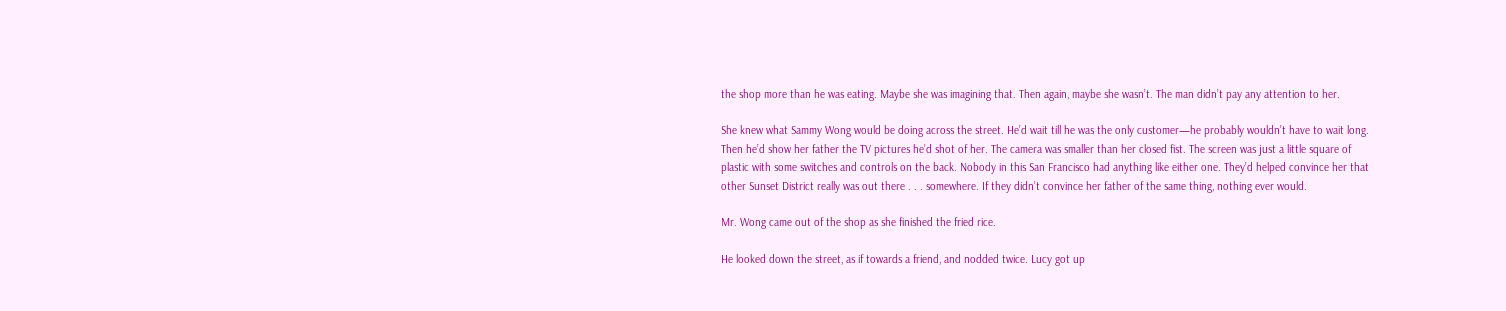the shop more than he was eating. Maybe she was imagining that. Then again, maybe she wasn’t. The man didn’t pay any attention to her.

She knew what Sammy Wong would be doing across the street. He’d wait till he was the only customer—he probably wouldn’t have to wait long. Then he’d show her father the TV pictures he’d shot of her. The camera was smaller than her closed fist. The screen was just a little square of plastic with some switches and controls on the back. Nobody in this San Francisco had anything like either one. They’d helped convince her that other Sunset District really was out there . . . somewhere. If they didn’t convince her father of the same thing, nothing ever would.

Mr. Wong came out of the shop as she finished the fried rice.

He looked down the street, as if towards a friend, and nodded twice. Lucy got up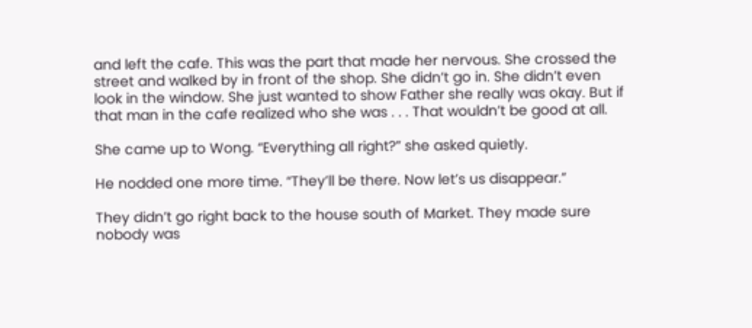and left the cafe. This was the part that made her nervous. She crossed the street and walked by in front of the shop. She didn’t go in. She didn’t even look in the window. She just wanted to show Father she really was okay. But if that man in the cafe realized who she was . . . That wouldn’t be good at all.

She came up to Wong. “Everything all right?” she asked quietly.

He nodded one more time. “They’ll be there. Now let’s us disappear.”

They didn’t go right back to the house south of Market. They made sure nobody was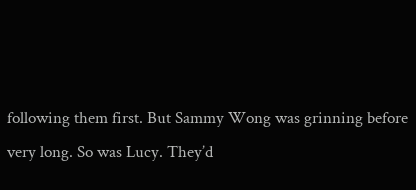following them first. But Sammy Wong was grinning before very long. So was Lucy. They’d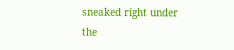sneaked right under the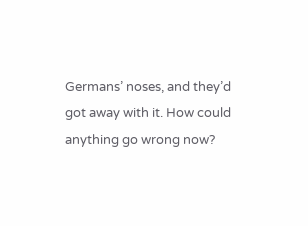Germans’ noses, and they’d got away with it. How could anything go wrong now?